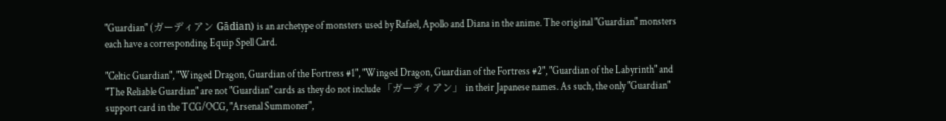"Guardian" (ガーディアン Gādian) is an archetype of monsters used by Rafael, Apollo and Diana in the anime. The original "Guardian" monsters each have a corresponding Equip Spell Card.

"Celtic Guardian", "Winged Dragon, Guardian of the Fortress #1", "Winged Dragon, Guardian of the Fortress #2", "Guardian of the Labyrinth" and "The Reliable Guardian" are not "Guardian" cards as they do not include 「ガーディアン」 in their Japanese names. As such, the only "Guardian" support card in the TCG/OCG, "Arsenal Summoner",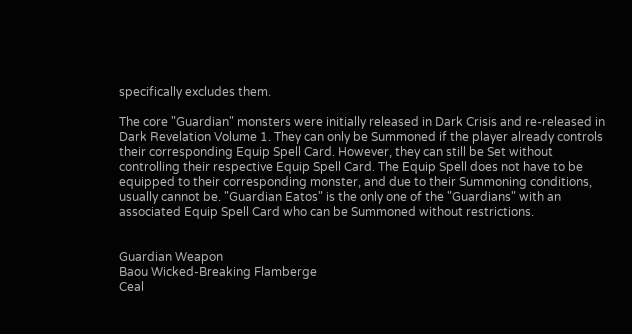specifically excludes them.

The core "Guardian" monsters were initially released in Dark Crisis and re-released in Dark Revelation Volume 1. They can only be Summoned if the player already controls their corresponding Equip Spell Card. However, they can still be Set without controlling their respective Equip Spell Card. The Equip Spell does not have to be equipped to their corresponding monster, and due to their Summoning conditions, usually cannot be. "Guardian Eatos" is the only one of the "Guardians" with an associated Equip Spell Card who can be Summoned without restrictions.


Guardian Weapon
Baou Wicked-Breaking Flamberge
Ceal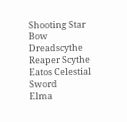Shooting Star Bow
Dreadscythe Reaper Scythe
Eatos Celestial Sword
Elma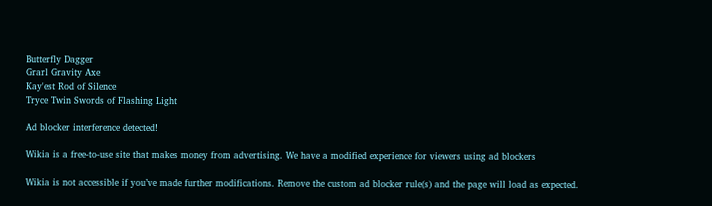Butterfly Dagger
Grarl Gravity Axe
Kay'est Rod of Silence
Tryce Twin Swords of Flashing Light

Ad blocker interference detected!

Wikia is a free-to-use site that makes money from advertising. We have a modified experience for viewers using ad blockers

Wikia is not accessible if you’ve made further modifications. Remove the custom ad blocker rule(s) and the page will load as expected.